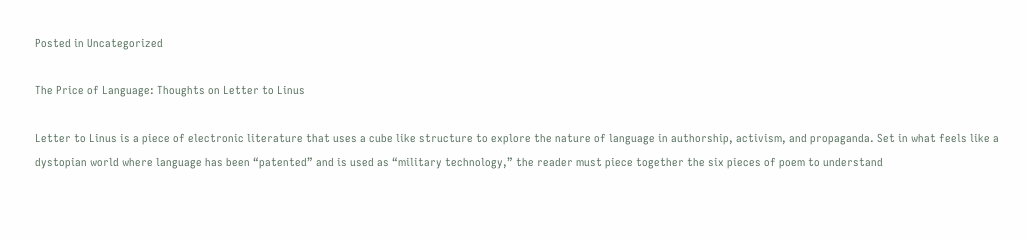Posted in Uncategorized

The Price of Language: Thoughts on Letter to Linus

Letter to Linus is a piece of electronic literature that uses a cube like structure to explore the nature of language in authorship, activism, and propaganda. Set in what feels like a dystopian world where language has been “patented” and is used as “military technology,” the reader must piece together the six pieces of poem to understand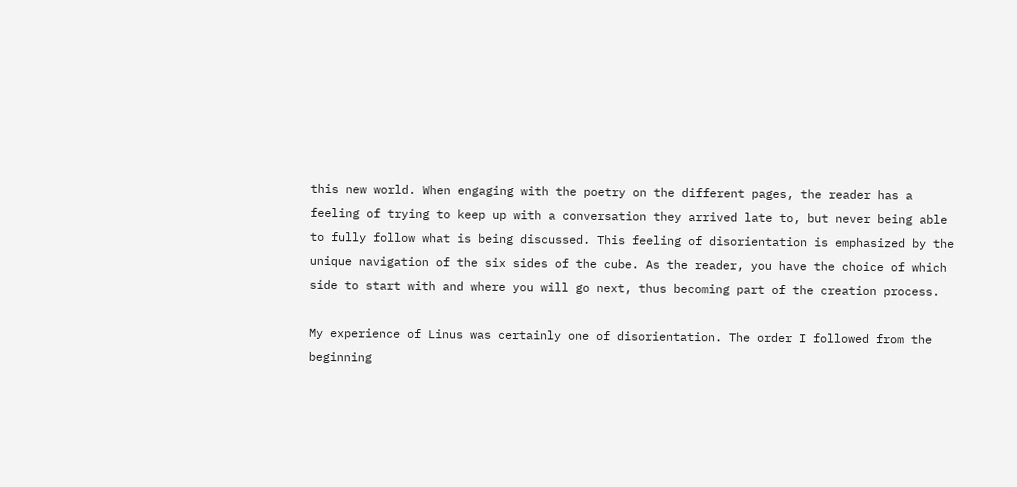this new world. When engaging with the poetry on the different pages, the reader has a feeling of trying to keep up with a conversation they arrived late to, but never being able to fully follow what is being discussed. This feeling of disorientation is emphasized by the unique navigation of the six sides of the cube. As the reader, you have the choice of which side to start with and where you will go next, thus becoming part of the creation process.

My experience of Linus was certainly one of disorientation. The order I followed from the beginning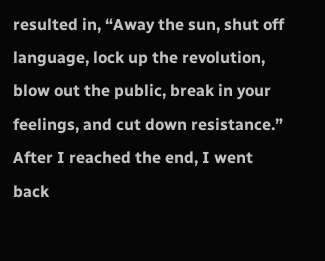resulted in, “Away the sun, shut off language, lock up the revolution, blow out the public, break in your feelings, and cut down resistance.” After I reached the end, I went back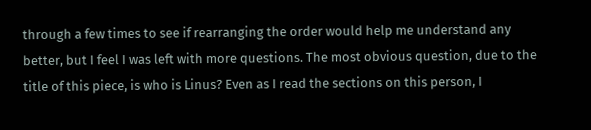through a few times to see if rearranging the order would help me understand any better, but I feel I was left with more questions. The most obvious question, due to the title of this piece, is who is Linus? Even as I read the sections on this person, I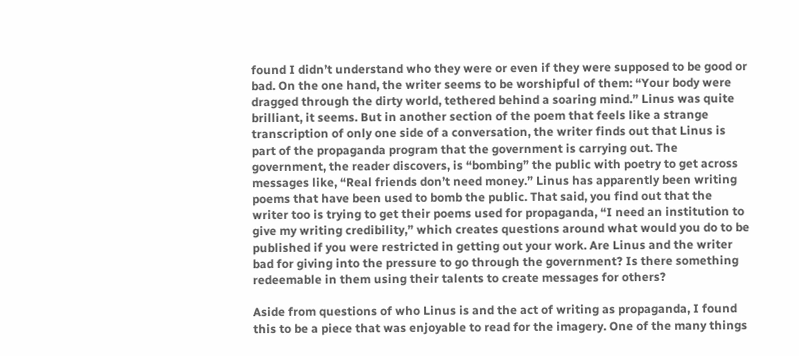found I didn’t understand who they were or even if they were supposed to be good or bad. On the one hand, the writer seems to be worshipful of them: “Your body were dragged through the dirty world, tethered behind a soaring mind.” Linus was quite brilliant, it seems. But in another section of the poem that feels like a strange transcription of only one side of a conversation, the writer finds out that Linus is part of the propaganda program that the government is carrying out. The government, the reader discovers, is “bombing” the public with poetry to get across messages like, “Real friends don’t need money.” Linus has apparently been writing poems that have been used to bomb the public. That said, you find out that the writer too is trying to get their poems used for propaganda, “I need an institution to give my writing credibility,” which creates questions around what would you do to be published if you were restricted in getting out your work. Are Linus and the writer bad for giving into the pressure to go through the government? Is there something redeemable in them using their talents to create messages for others?

Aside from questions of who Linus is and the act of writing as propaganda, I found this to be a piece that was enjoyable to read for the imagery. One of the many things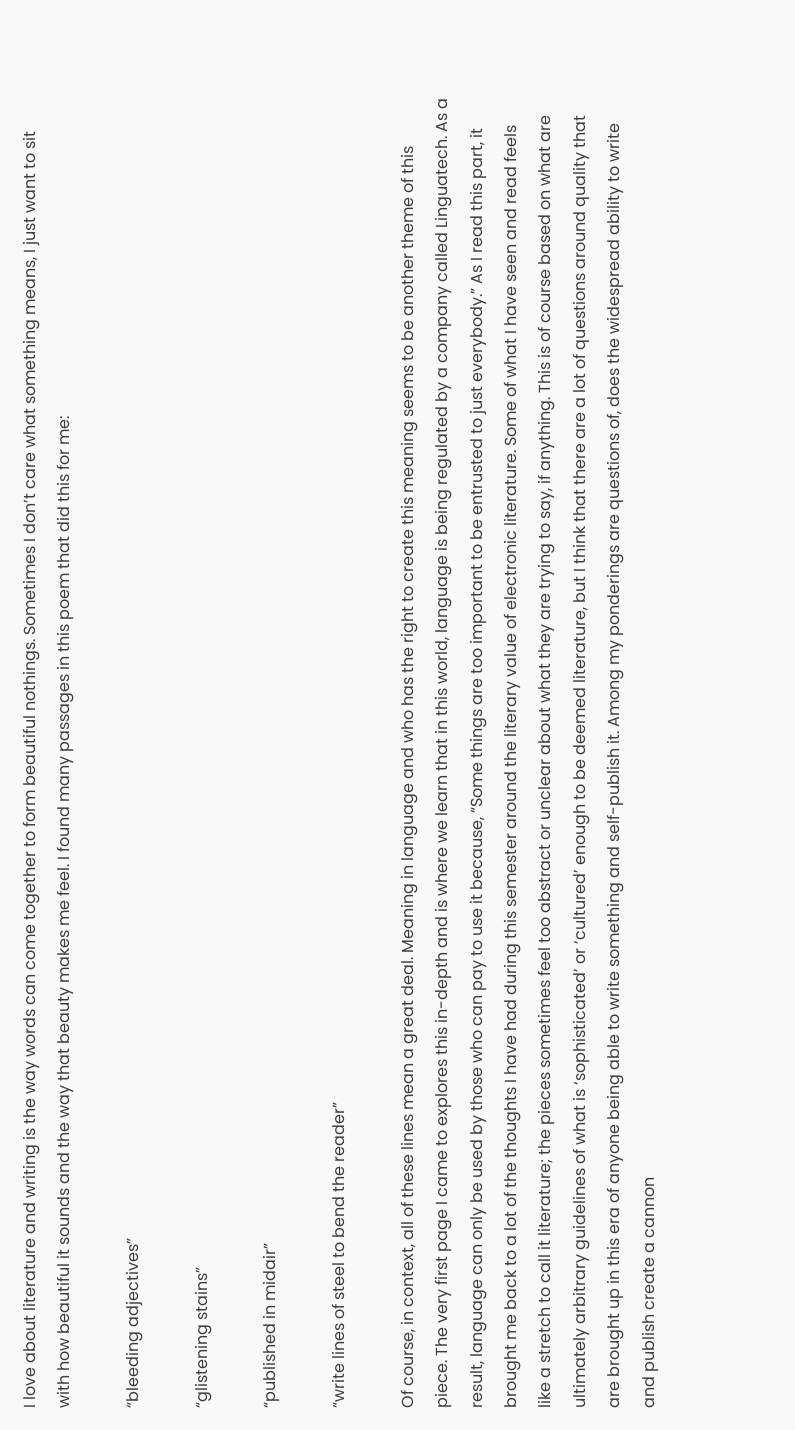I love about literature and writing is the way words can come together to form beautiful nothings. Sometimes I don’t care what something means, I just want to sit with how beautiful it sounds and the way that beauty makes me feel. I found many passages in this poem that did this for me:

“bleeding adjectives”

“glistening stains”

“published in midair”

“write lines of steel to bend the reader”

Of course, in context, all of these lines mean a great deal. Meaning in language and who has the right to create this meaning seems to be another theme of this piece. The very first page I came to explores this in-depth and is where we learn that in this world, language is being regulated by a company called Linguatech. As a result, language can only be used by those who can pay to use it because, “Some things are too important to be entrusted to just everybody.” As I read this part, it brought me back to a lot of the thoughts I have had during this semester around the literary value of electronic literature. Some of what I have seen and read feels like a stretch to call it literature; the pieces sometimes feel too abstract or unclear about what they are trying to say, if anything. This is of course based on what are ultimately arbitrary guidelines of what is ‘sophisticated’ or ‘cultured’ enough to be deemed literature, but I think that there are a lot of questions around quality that are brought up in this era of anyone being able to write something and self-publish it. Among my ponderings are questions of, does the widespread ability to write and publish create a cannon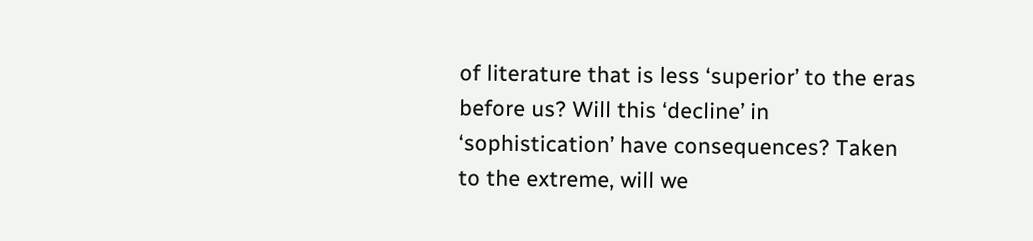of literature that is less ‘superior’ to the eras before us? Will this ‘decline’ in ‘sophistication’ have consequences? Taken to the extreme, will we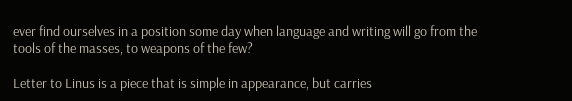ever find ourselves in a position some day when language and writing will go from the tools of the masses, to weapons of the few?

Letter to Linus is a piece that is simple in appearance, but carries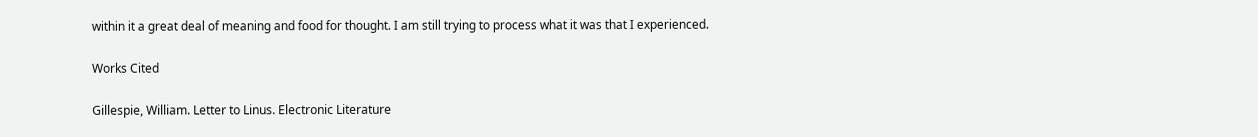within it a great deal of meaning and food for thought. I am still trying to process what it was that I experienced.

Works Cited

Gillespie, William. Letter to Linus. Electronic Literature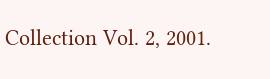Collection Vol. 2, 2001.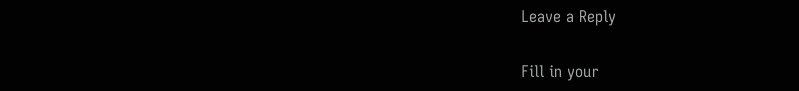Leave a Reply

Fill in your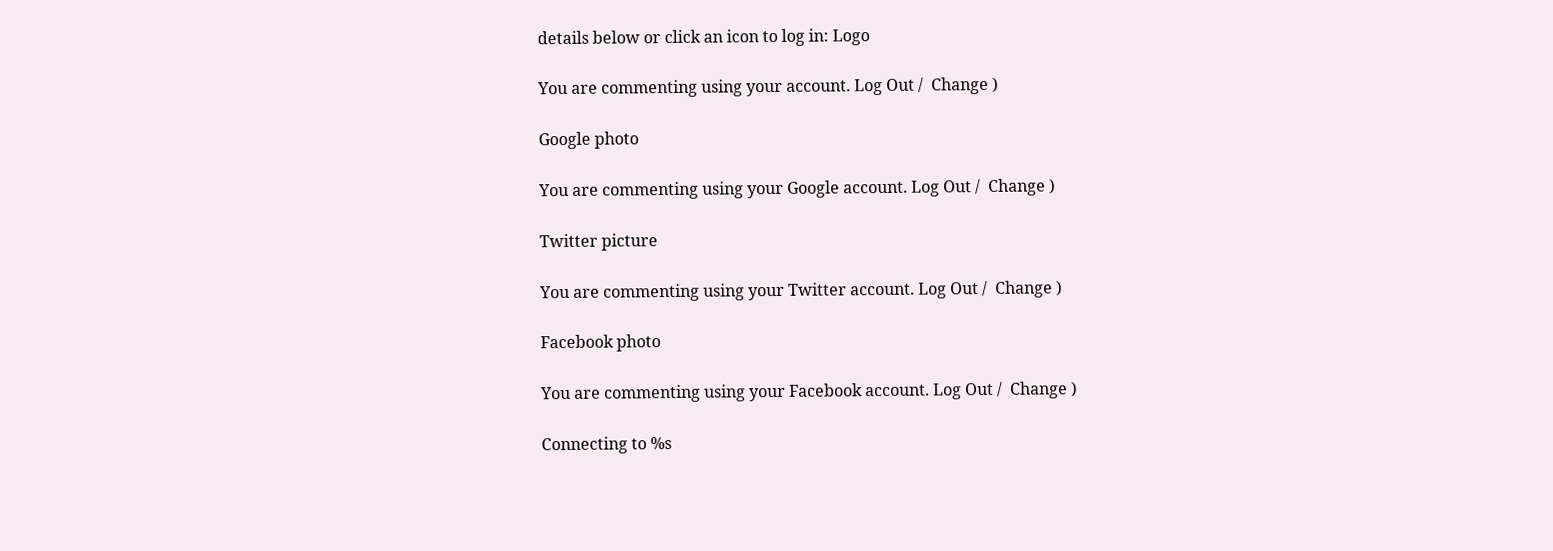details below or click an icon to log in: Logo

You are commenting using your account. Log Out /  Change )

Google photo

You are commenting using your Google account. Log Out /  Change )

Twitter picture

You are commenting using your Twitter account. Log Out /  Change )

Facebook photo

You are commenting using your Facebook account. Log Out /  Change )

Connecting to %s